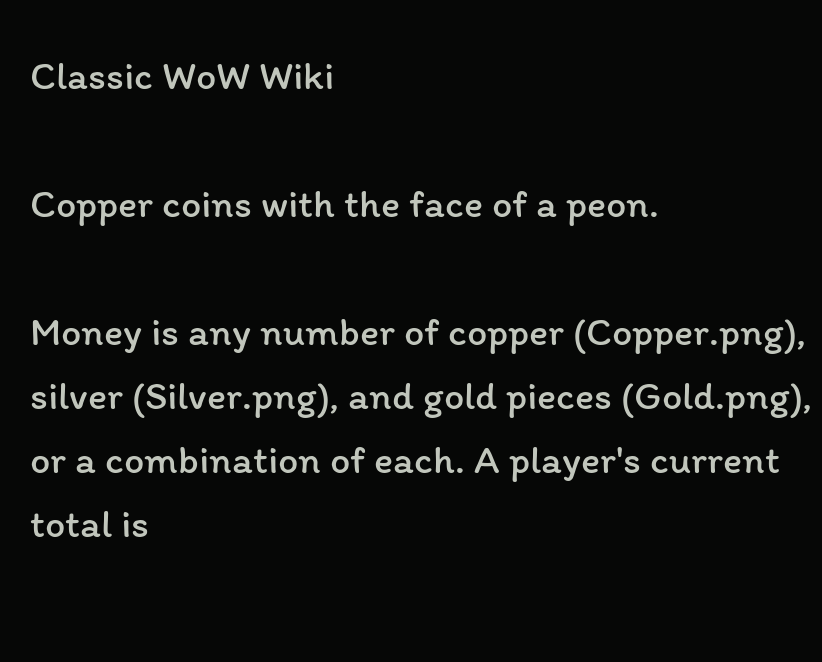Classic WoW Wiki

Copper coins with the face of a peon.

Money is any number of copper (Copper.png), silver (Silver.png), and gold pieces (Gold.png), or a combination of each. A player's current total is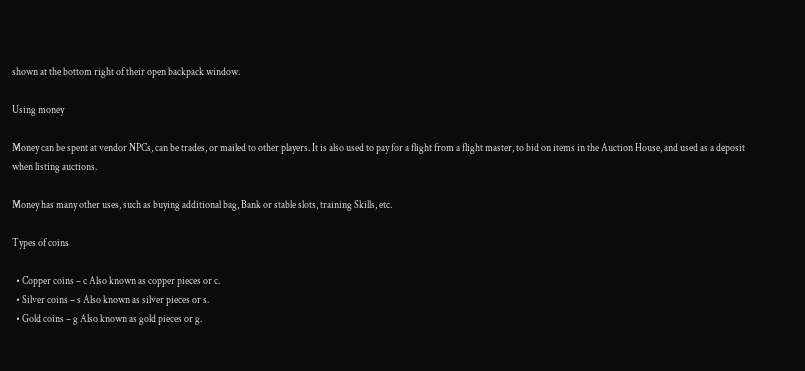shown at the bottom right of their open backpack window.

Using money

Money can be spent at vendor NPCs, can be trades, or mailed to other players. It is also used to pay for a flight from a flight master, to bid on items in the Auction House, and used as a deposit when listing auctions.

Money has many other uses, such as buying additional bag, Bank or stable slots, training Skills, etc.

Types of coins

  • Copper coins – c Also known as copper pieces or c.
  • Silver coins – s Also known as silver pieces or s.
  • Gold coins – g Also known as gold pieces or g.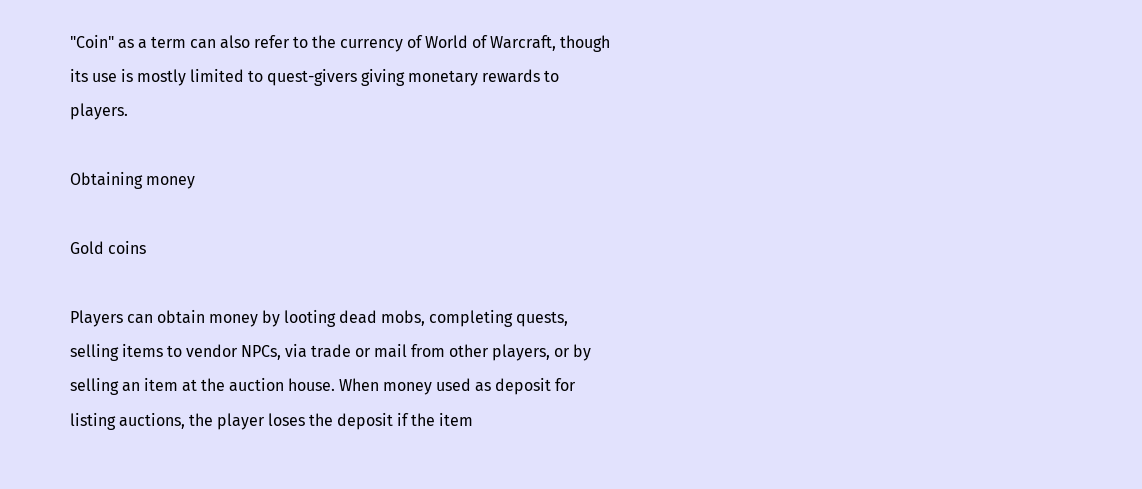"Coin" as a term can also refer to the currency of World of Warcraft, though its use is mostly limited to quest-givers giving monetary rewards to players.

Obtaining money

Gold coins

Players can obtain money by looting dead mobs, completing quests, selling items to vendor NPCs, via trade or mail from other players, or by selling an item at the auction house. When money used as deposit for listing auctions, the player loses the deposit if the item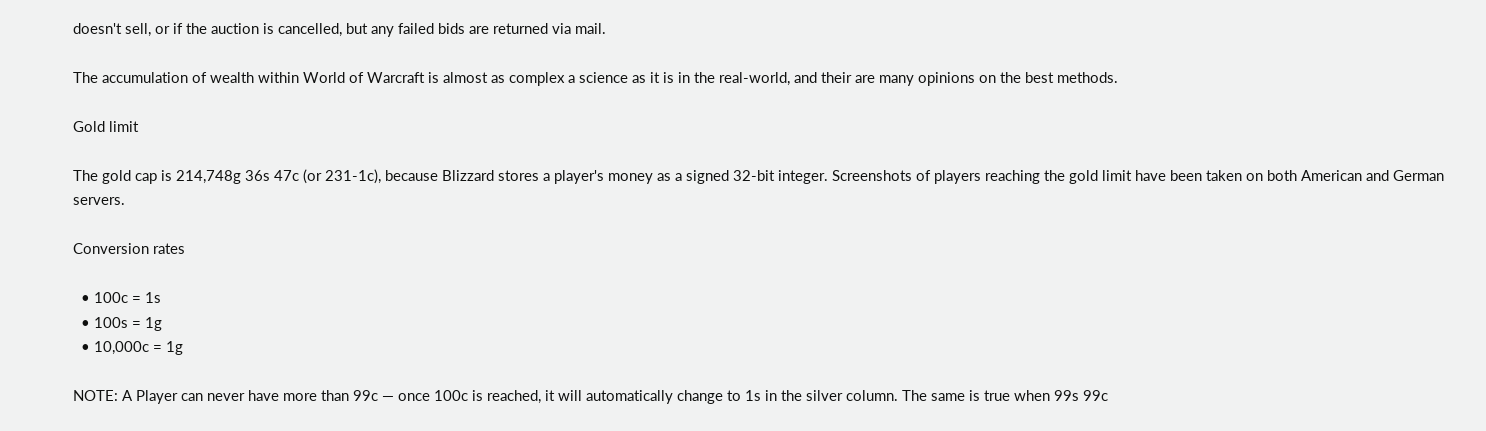doesn't sell, or if the auction is cancelled, but any failed bids are returned via mail.

The accumulation of wealth within World of Warcraft is almost as complex a science as it is in the real-world, and their are many opinions on the best methods.

Gold limit

The gold cap is 214,748g 36s 47c (or 231-1c), because Blizzard stores a player's money as a signed 32-bit integer. Screenshots of players reaching the gold limit have been taken on both American and German servers.

Conversion rates

  • 100c = 1s
  • 100s = 1g
  • 10,000c = 1g

NOTE: A Player can never have more than 99c — once 100c is reached, it will automatically change to 1s in the silver column. The same is true when 99s 99c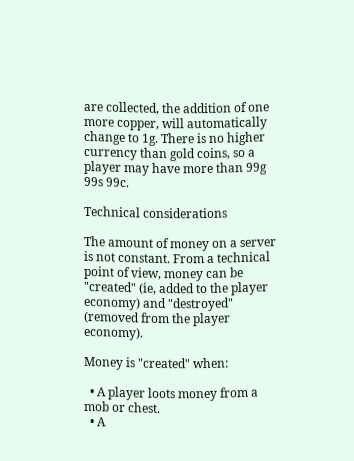are collected, the addition of one more copper, will automatically change to 1g. There is no higher currency than gold coins, so a player may have more than 99g 99s 99c.

Technical considerations

The amount of money on a server is not constant. From a technical point of view, money can be "created" (ie, added to the player economy) and "destroyed" (removed from the player economy).

Money is "created" when:

  • A player loots money from a mob or chest.
  • A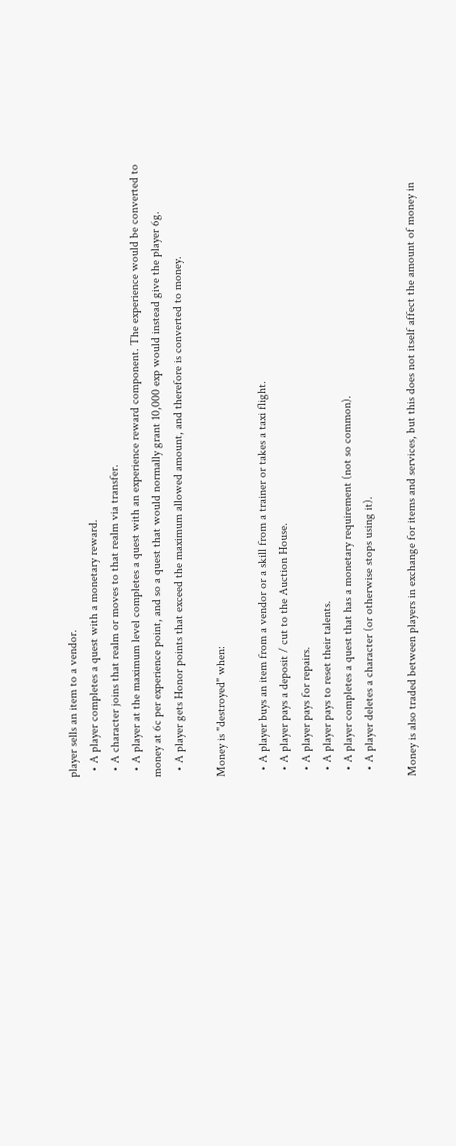player sells an item to a vendor.
  • A player completes a quest with a monetary reward.
  • A character joins that realm or moves to that realm via transfer.
  • A player at the maximum level completes a quest with an experience reward component. The experience would be converted to money at 6c per experience point, and so a quest that would normally grant 10,000 exp would instead give the player 6g.
  • A player gets Honor points that exceed the maximum allowed amount, and therefore is converted to money.

Money is "destroyed" when:

  • A player buys an item from a vendor or a skill from a trainer or takes a taxi flight.
  • A player pays a deposit / cut to the Auction House.
  • A player pays for repairs.
  • A player pays to reset their talents.
  • A player completes a quest that has a monetary requirement (not so common).
  • A player deletes a character (or otherwise stops using it).

Money is also traded between players in exchange for items and services, but this does not itself affect the amount of money in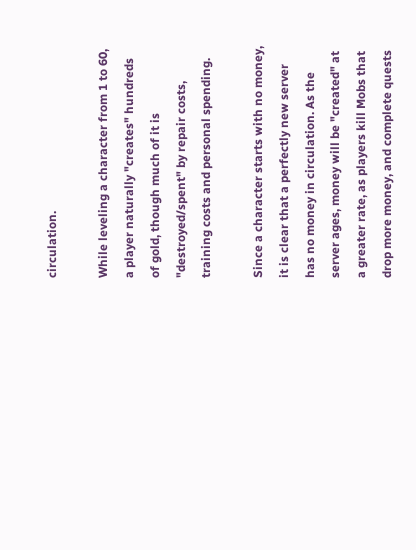circulation.

While leveling a character from 1 to 60, a player naturally "creates" hundreds of gold, though much of it is "destroyed/spent" by repair costs, training costs and personal spending.

Since a character starts with no money, it is clear that a perfectly new server has no money in circulation. As the server ages, money will be "created" at a greater rate, as players kill Mobs that drop more money, and complete quests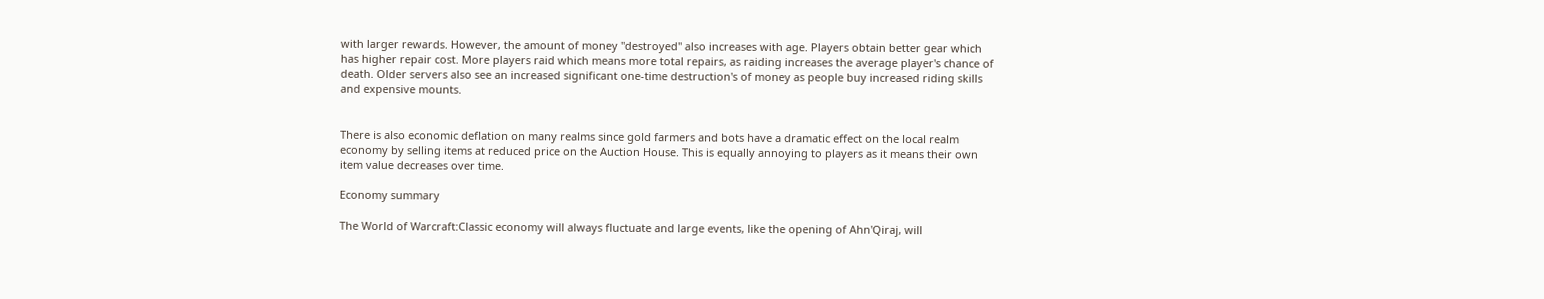with larger rewards. However, the amount of money "destroyed" also increases with age. Players obtain better gear which has higher repair cost. More players raid which means more total repairs, as raiding increases the average player's chance of death. Older servers also see an increased significant one-time destruction's of money as people buy increased riding skills and expensive mounts.


There is also economic deflation on many realms since gold farmers and bots have a dramatic effect on the local realm economy by selling items at reduced price on the Auction House. This is equally annoying to players as it means their own item value decreases over time.

Economy summary

The World of Warcraft:Classic economy will always fluctuate and large events, like the opening of Ahn'Qiraj, will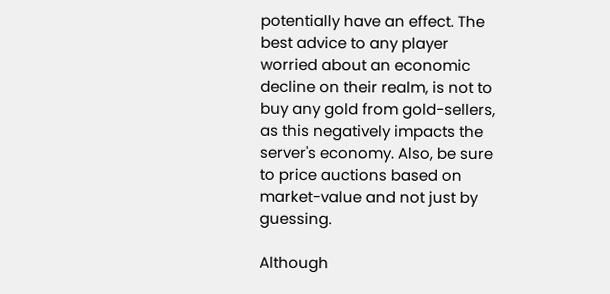potentially have an effect. The best advice to any player worried about an economic decline on their realm, is not to buy any gold from gold-sellers, as this negatively impacts the server's economy. Also, be sure to price auctions based on market-value and not just by guessing.

Although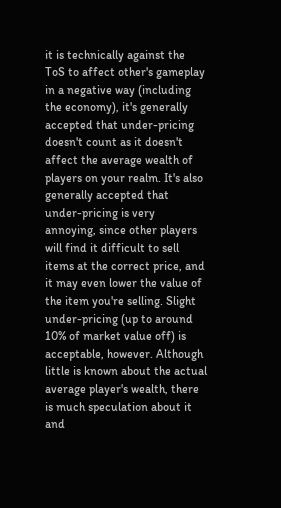it is technically against the ToS to affect other's gameplay in a negative way (including the economy), it's generally accepted that under-pricing doesn't count as it doesn't affect the average wealth of players on your realm. It's also generally accepted that under-pricing is very annoying, since other players will find it difficult to sell items at the correct price, and it may even lower the value of the item you're selling. Slight under-pricing (up to around 10% of market value off) is acceptable, however. Although little is known about the actual average player's wealth, there is much speculation about it and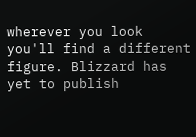wherever you look you'll find a different figure. Blizzard has yet to publish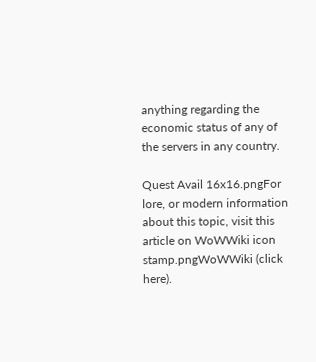anything regarding the economic status of any of the servers in any country.

Quest Avail 16x16.pngFor lore, or modern information about this topic, visit this article on WoWWiki icon stamp.pngWoWWiki (click here).